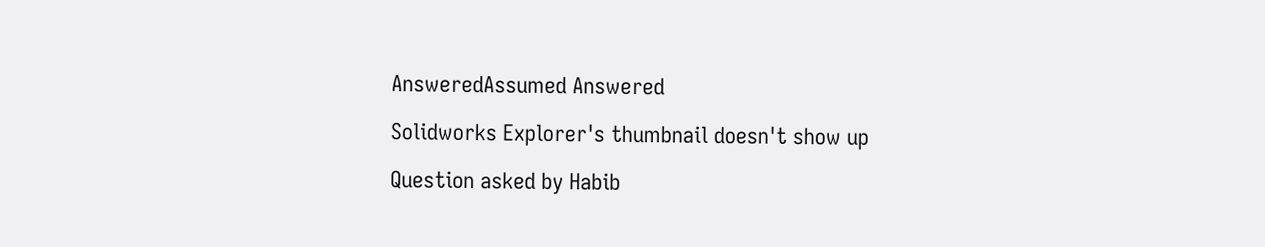AnsweredAssumed Answered

Solidworks Explorer's thumbnail doesn't show up

Question asked by Habib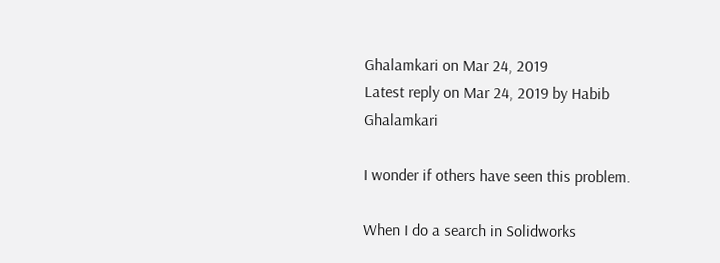Ghalamkari on Mar 24, 2019
Latest reply on Mar 24, 2019 by Habib Ghalamkari

I wonder if others have seen this problem.

When I do a search in Solidworks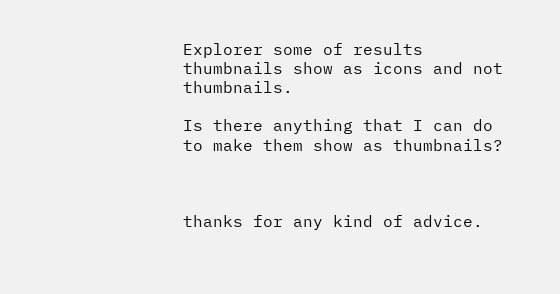Explorer some of results thumbnails show as icons and not thumbnails.

Is there anything that I can do to make them show as thumbnails?



thanks for any kind of advice.